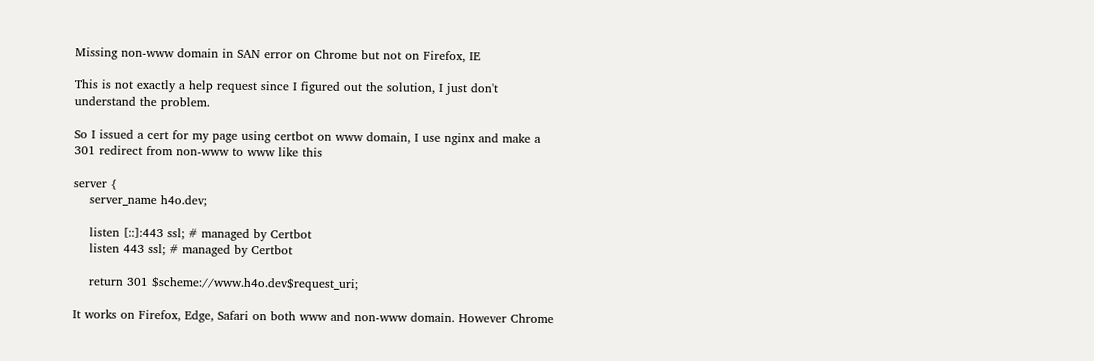Missing non-www domain in SAN error on Chrome but not on Firefox, IE

This is not exactly a help request since I figured out the solution, I just don't understand the problem.

So I issued a cert for my page using certbot on www domain, I use nginx and make a 301 redirect from non-www to www like this

server {
    server_name h4o.dev;

    listen [::]:443 ssl; # managed by Certbot
    listen 443 ssl; # managed by Certbot

    return 301 $scheme://www.h4o.dev$request_uri;

It works on Firefox, Edge, Safari on both www and non-www domain. However Chrome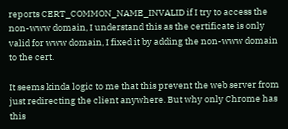reports CERT_COMMON_NAME_INVALID if I try to access the non-www domain, I understand this as the certificate is only valid for www domain, I fixed it by adding the non-www domain to the cert.

It seems kinda logic to me that this prevent the web server from just redirecting the client anywhere. But why only Chrome has this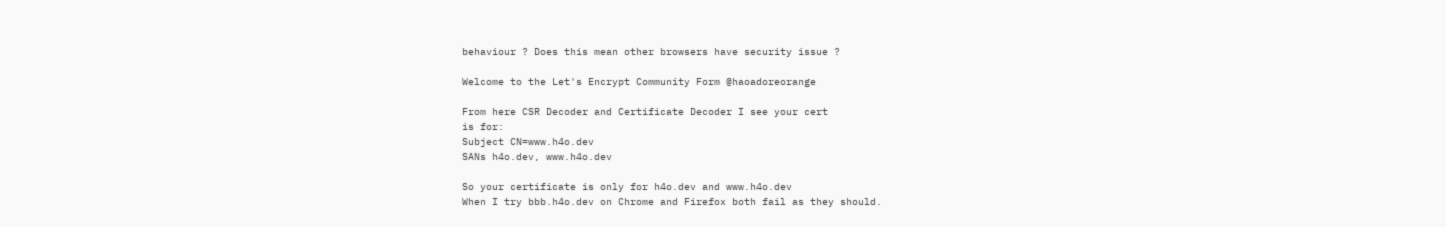behaviour ? Does this mean other browsers have security issue ?

Welcome to the Let's Encrypt Community Form @haoadoreorange

From here CSR Decoder and Certificate Decoder I see your cert
is for:
Subject CN=www.h4o.dev
SANs h4o.dev, www.h4o.dev

So your certificate is only for h4o.dev and www.h4o.dev
When I try bbb.h4o.dev on Chrome and Firefox both fail as they should.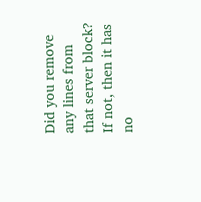Did you remove any lines from that server block?
If not, then it has no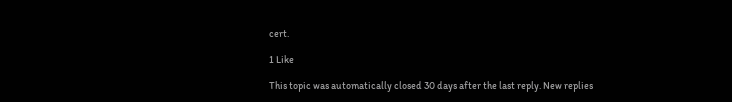cert.

1 Like

This topic was automatically closed 30 days after the last reply. New replies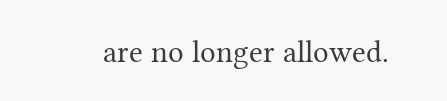are no longer allowed.